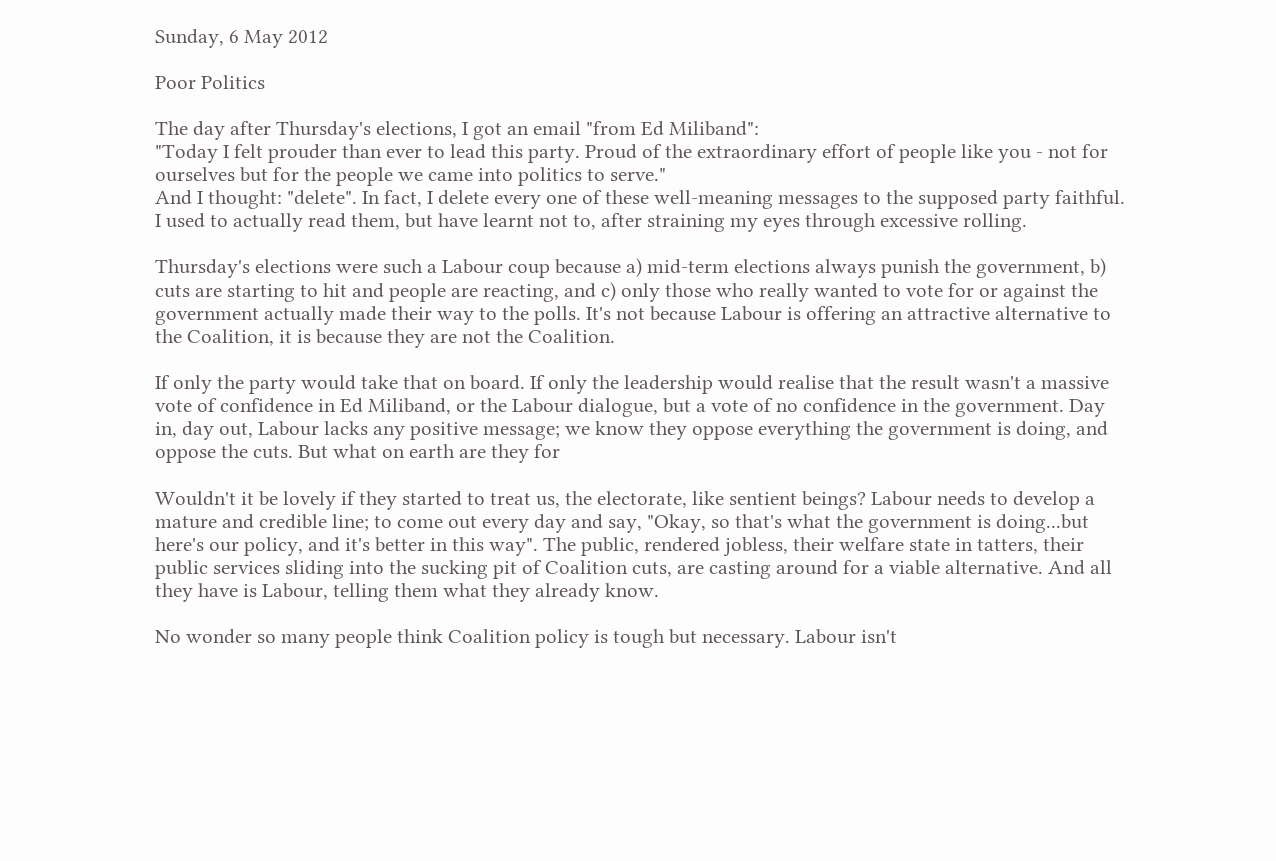Sunday, 6 May 2012

Poor Politics

The day after Thursday's elections, I got an email "from Ed Miliband":
"Today I felt prouder than ever to lead this party. Proud of the extraordinary effort of people like you - not for ourselves but for the people we came into politics to serve."
And I thought: "delete". In fact, I delete every one of these well-meaning messages to the supposed party faithful. I used to actually read them, but have learnt not to, after straining my eyes through excessive rolling.

Thursday's elections were such a Labour coup because a) mid-term elections always punish the government, b) cuts are starting to hit and people are reacting, and c) only those who really wanted to vote for or against the government actually made their way to the polls. It's not because Labour is offering an attractive alternative to the Coalition, it is because they are not the Coalition.

If only the party would take that on board. If only the leadership would realise that the result wasn't a massive vote of confidence in Ed Miliband, or the Labour dialogue, but a vote of no confidence in the government. Day in, day out, Labour lacks any positive message; we know they oppose everything the government is doing, and oppose the cuts. But what on earth are they for

Wouldn't it be lovely if they started to treat us, the electorate, like sentient beings? Labour needs to develop a mature and credible line; to come out every day and say, "Okay, so that's what the government is doing...but here's our policy, and it's better in this way". The public, rendered jobless, their welfare state in tatters, their public services sliding into the sucking pit of Coalition cuts, are casting around for a viable alternative. And all they have is Labour, telling them what they already know.

No wonder so many people think Coalition policy is tough but necessary. Labour isn't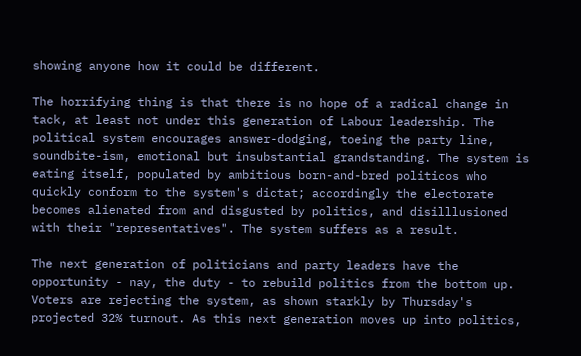showing anyone how it could be different.

The horrifying thing is that there is no hope of a radical change in tack, at least not under this generation of Labour leadership. The political system encourages answer-dodging, toeing the party line, soundbite-ism, emotional but insubstantial grandstanding. The system is eating itself, populated by ambitious born-and-bred politicos who quickly conform to the system's dictat; accordingly the electorate becomes alienated from and disgusted by politics, and disilllusioned with their "representatives". The system suffers as a result.

The next generation of politicians and party leaders have the opportunity - nay, the duty - to rebuild politics from the bottom up. Voters are rejecting the system, as shown starkly by Thursday's projected 32% turnout. As this next generation moves up into politics,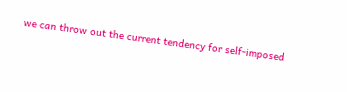we can throw out the current tendency for self-imposed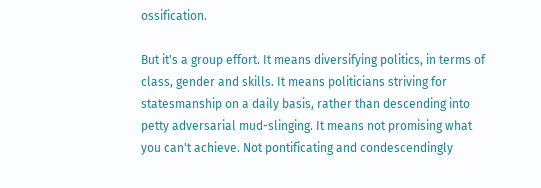ossification.

But it's a group effort. It means diversifying politics, in terms of class, gender and skills. It means politicians striving for statesmanship on a daily basis, rather than descending into petty adversarial mud-slinging. It means not promising what you can't achieve. Not pontificating and condescendingly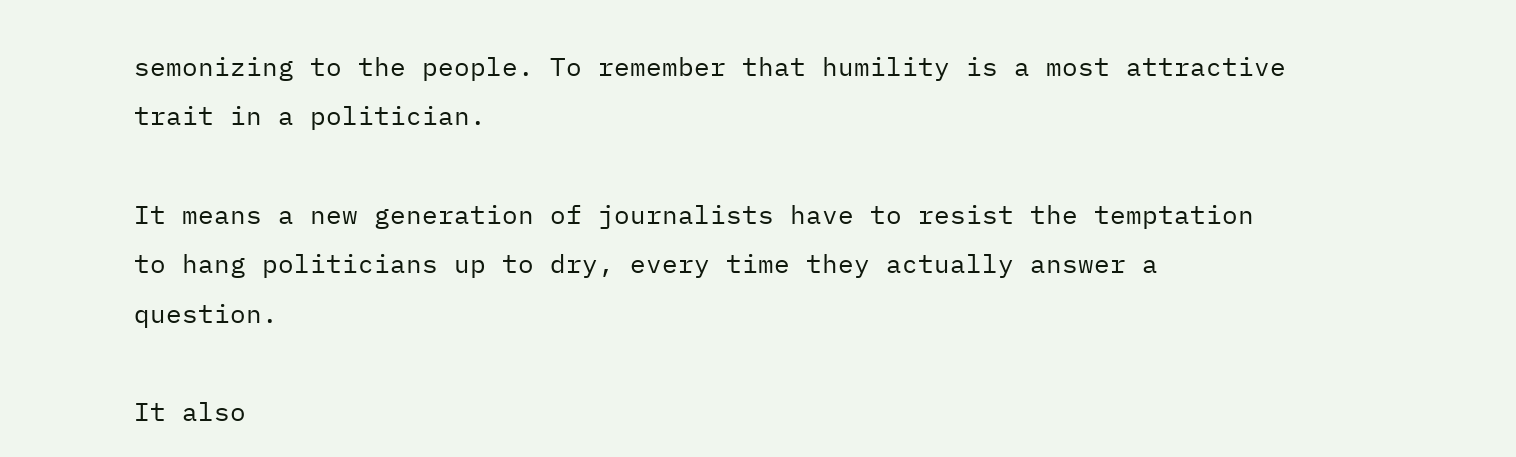semonizing to the people. To remember that humility is a most attractive trait in a politician.

It means a new generation of journalists have to resist the temptation to hang politicians up to dry, every time they actually answer a question.

It also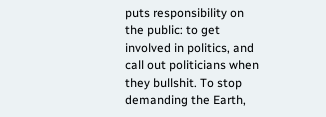puts responsibility on the public: to get involved in politics, and call out politicians when they bullshit. To stop demanding the Earth,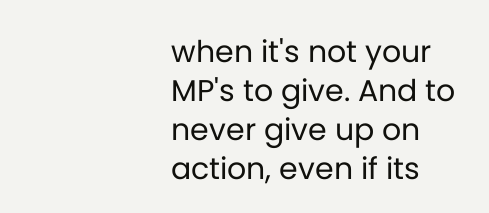when it's not your MP's to give. And to never give up on action, even if its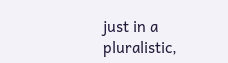just in a pluralistic,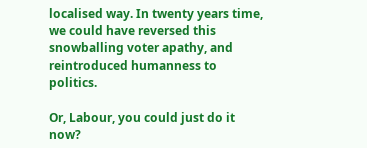localised way. In twenty years time, we could have reversed this snowballing voter apathy, and reintroduced humanness to politics.

Or, Labour, you could just do it now?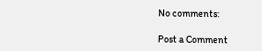No comments:

Post a Comment